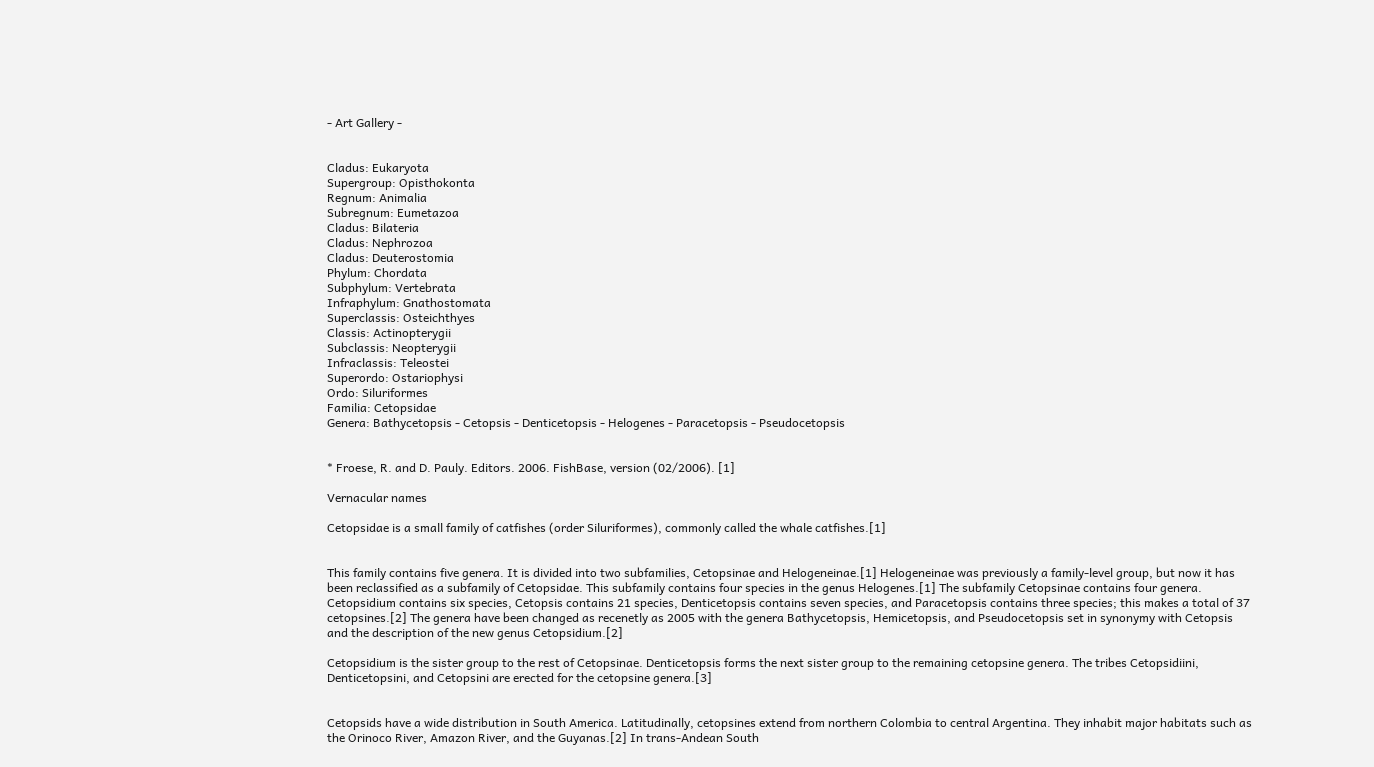- Art Gallery -


Cladus: Eukaryota
Supergroup: Opisthokonta
Regnum: Animalia
Subregnum: Eumetazoa
Cladus: Bilateria
Cladus: Nephrozoa
Cladus: Deuterostomia
Phylum: Chordata
Subphylum: Vertebrata
Infraphylum: Gnathostomata
Superclassis: Osteichthyes
Classis: Actinopterygii
Subclassis: Neopterygii
Infraclassis: Teleostei
Superordo: Ostariophysi
Ordo: Siluriformes
Familia: Cetopsidae
Genera: Bathycetopsis - Cetopsis - Denticetopsis - Helogenes - Paracetopsis - Pseudocetopsis


* Froese, R. and D. Pauly. Editors. 2006. FishBase, version (02/2006). [1]

Vernacular names

Cetopsidae is a small family of catfishes (order Siluriformes), commonly called the whale catfishes.[1]


This family contains five genera. It is divided into two subfamilies, Cetopsinae and Helogeneinae.[1] Helogeneinae was previously a family-level group, but now it has been reclassified as a subfamily of Cetopsidae. This subfamily contains four species in the genus Helogenes.[1] The subfamily Cetopsinae contains four genera. Cetopsidium contains six species, Cetopsis contains 21 species, Denticetopsis contains seven species, and Paracetopsis contains three species; this makes a total of 37 cetopsines.[2] The genera have been changed as recenetly as 2005 with the genera Bathycetopsis, Hemicetopsis, and Pseudocetopsis set in synonymy with Cetopsis and the description of the new genus Cetopsidium.[2]

Cetopsidium is the sister group to the rest of Cetopsinae. Denticetopsis forms the next sister group to the remaining cetopsine genera. The tribes Cetopsidiini, Denticetopsini, and Cetopsini are erected for the cetopsine genera.[3]


Cetopsids have a wide distribution in South America. Latitudinally, cetopsines extend from northern Colombia to central Argentina. They inhabit major habitats such as the Orinoco River, Amazon River, and the Guyanas.[2] In trans-Andean South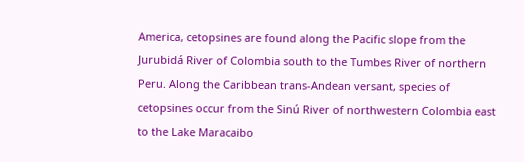America, cetopsines are found along the Pacific slope from the Jurubidá River of Colombia south to the Tumbes River of northern Peru. Along the Caribbean trans-Andean versant, species of cetopsines occur from the Sinú River of northwestern Colombia east to the Lake Maracaibo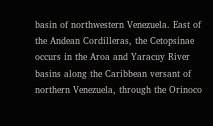basin of northwestern Venezuela. East of the Andean Cordilleras, the Cetopsinae occurs in the Aroa and Yaracuy River basins along the Caribbean versant of northern Venezuela, through the Orinoco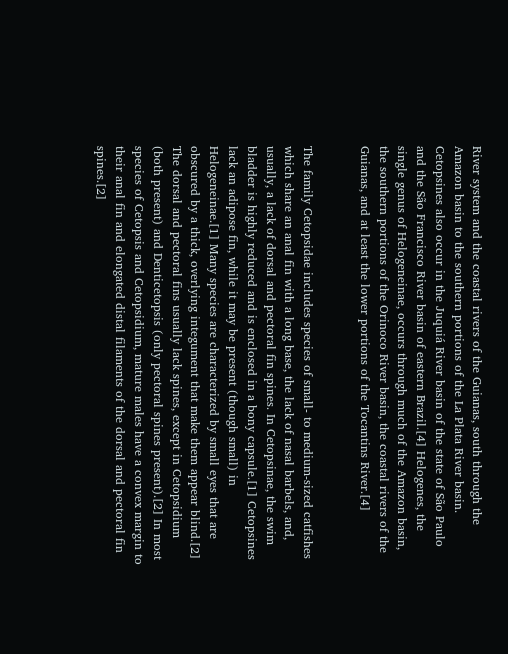River system and the coastal rivers of the Guianas, south through the Amazon basin to the southern portions of the La Plata River basin. Cetopsines also occur in the Juquiá River basin of the state of São Paulo and the São Francisco River basin of eastern Brazil.[4] Helogenes, the single genus of Helogeneinae, occurs through much of the Amazon basin, the southern portions of the Orinoco River basin, the coastal rivers of the Guianas, and at least the lower portions of the Tocantins River.[4]


The family Cetopsidae includes species of small- to medium-sized catfishes which share an anal fin with a long base, the lack of nasal barbels, and, usually, a lack of dorsal and pectoral fin spines. In Cetopsinae, the swim bladder is highly reduced and is enclosed in a bony capsule.[1] Cetopsines lack an adipose fin, while it may be present (though small) in Helogeneinae.[1] Many species are characterized by small eyes that are obscured by a thick, overlying integument that make them appear blind.[2] The dorsal and pectoral fins usually lack spines, except in Cetopsidium (both present) and Denticetopsis (only pectoral spines present).[2] In most species of Cetopsis and Cetopsidium, mature males have a convex margin to their anal fin and elongated distal filaments of the dorsal and pectoral fin spines.[2]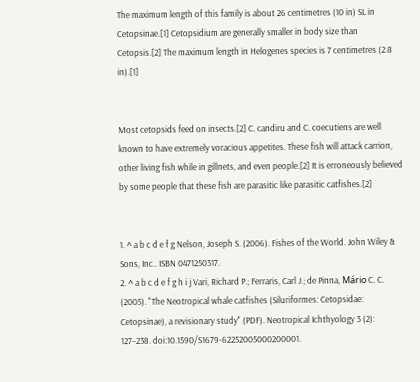The maximum length of this family is about 26 centimetres (10 in) SL in Cetopsinae.[1] Cetopsidium are generally smaller in body size than Cetopsis.[2] The maximum length in Helogenes species is 7 centimetres (2.8 in).[1]


Most cetopsids feed on insects.[2] C. candiru and C. coecutiens are well known to have extremely voracious appetites. These fish will attack carrion, other living fish while in gillnets, and even people.[2] It is erroneously believed by some people that these fish are parasitic like parasitic catfishes.[2]


1. ^ a b c d e f g Nelson, Joseph S. (2006). Fishes of the World. John Wiley & Sons, Inc.. ISBN 0471250317.
2. ^ a b c d e f g h i j Vari, Richard P.; Ferraris, Carl J.; de Pinna, Mário C. C. (2005). "The Neotropical whale catfishes (Siluriformes: Cetopsidae: Cetopsinae), a revisionary study" (PDF). Neotropical Ichthyology 3 (2): 127–238. doi:10.1590/S1679-62252005000200001.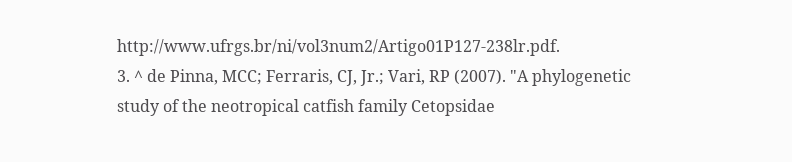http://www.ufrgs.br/ni/vol3num2/Artigo01P127-238lr.pdf.
3. ^ de Pinna, MCC; Ferraris, CJ, Jr.; Vari, RP (2007). "A phylogenetic study of the neotropical catfish family Cetopsidae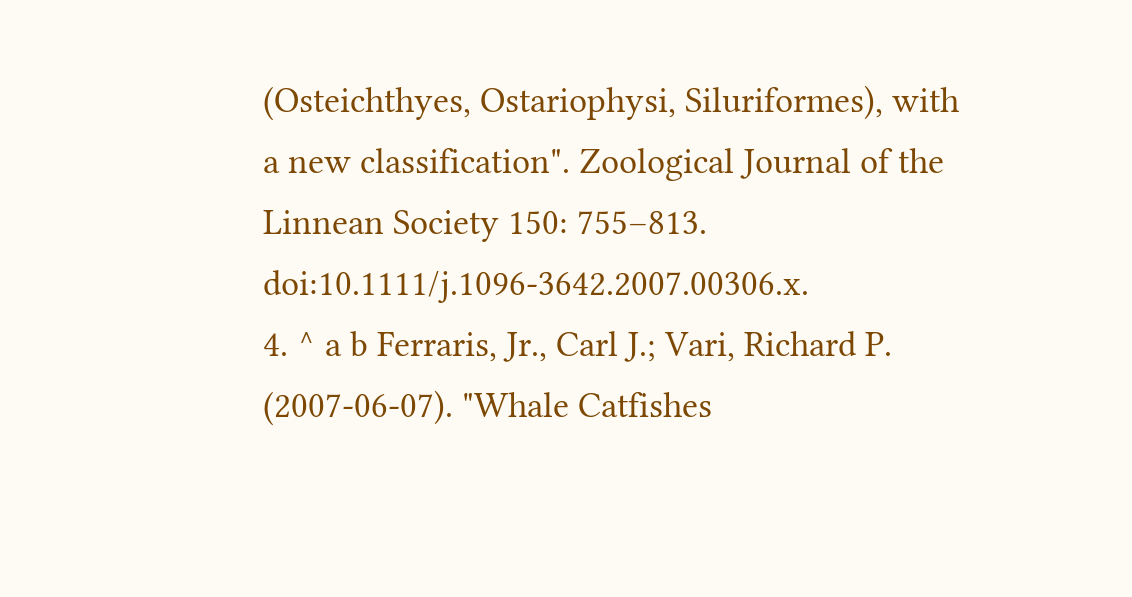(Osteichthyes, Ostariophysi, Siluriformes), with a new classification". Zoological Journal of the Linnean Society 150: 755–813. doi:10.1111/j.1096-3642.2007.00306.x.
4. ^ a b Ferraris, Jr., Carl J.; Vari, Richard P. (2007-06-07). "Whale Catfishes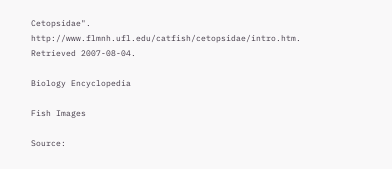Cetopsidae". http://www.flmnh.ufl.edu/catfish/cetopsidae/intro.htm. Retrieved 2007-08-04.

Biology Encyclopedia

Fish Images

Source: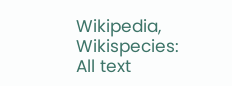Wikipedia, Wikispecies: All text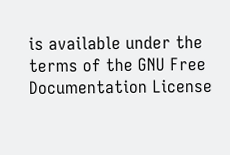is available under the terms of the GNU Free Documentation License